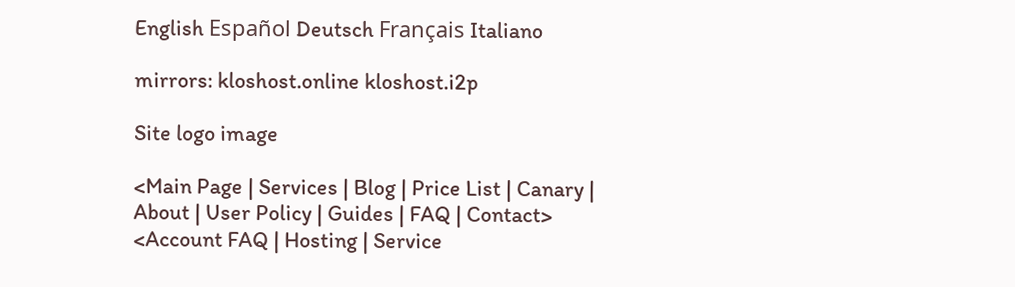English Español Deutsch Français Italiano

mirrors: kloshost.online kloshost.i2p

Site logo image

<Main Page | Services | Blog | Price List | Canary | About | User Policy | Guides | FAQ | Contact>
<Account FAQ | Hosting | Service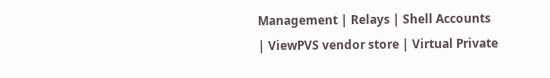Management | Relays | Shell Accounts | ViewPVS vendor store | Virtual Private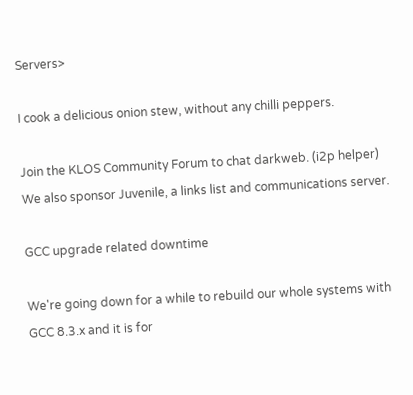Servers>

I cook a delicious onion stew, without any chilli peppers.

Join the KLOS Community Forum to chat darkweb. (i2p helper)
We also sponsor Juvenile, a links list and communications server.

GCC upgrade related downtime

We're going down for a while to rebuild our whole systems with GCC 8.3.x and it is for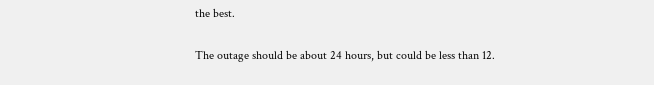the best.

The outage should be about 24 hours, but could be less than 12.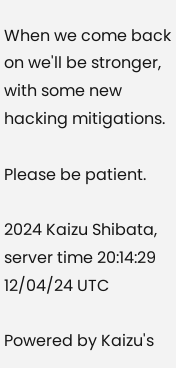When we come back on we'll be stronger, with some new hacking mitigations.

Please be patient.

2024 Kaizu Shibata, server time 20:14:29 12/04/24 UTC

Powered by Kaizu's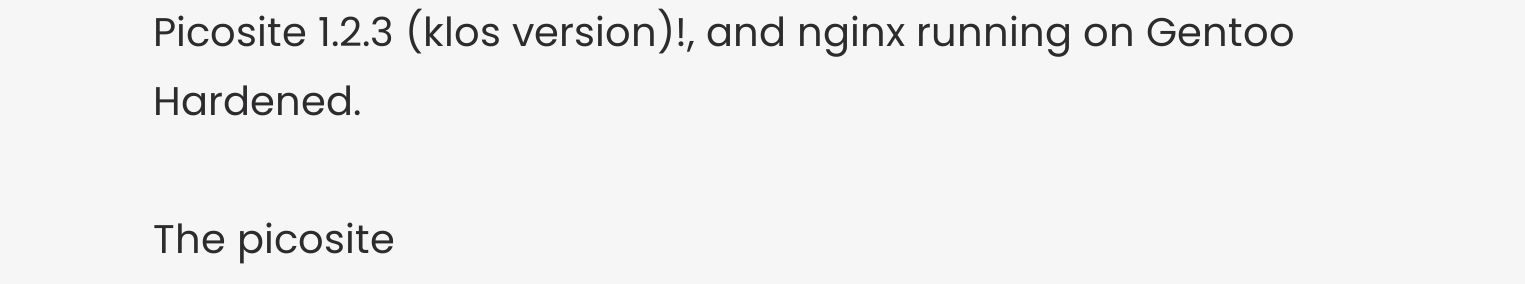Picosite 1.2.3 (klos version)!, and nginx running on Gentoo Hardened.

The picosite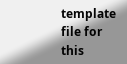template file for this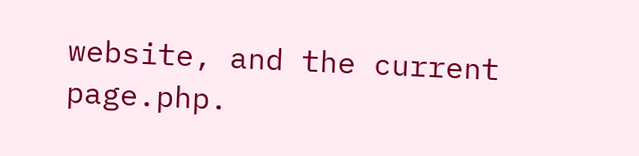website, and the current page.php.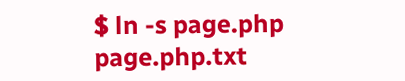$ ln -s page.php page.php.txt